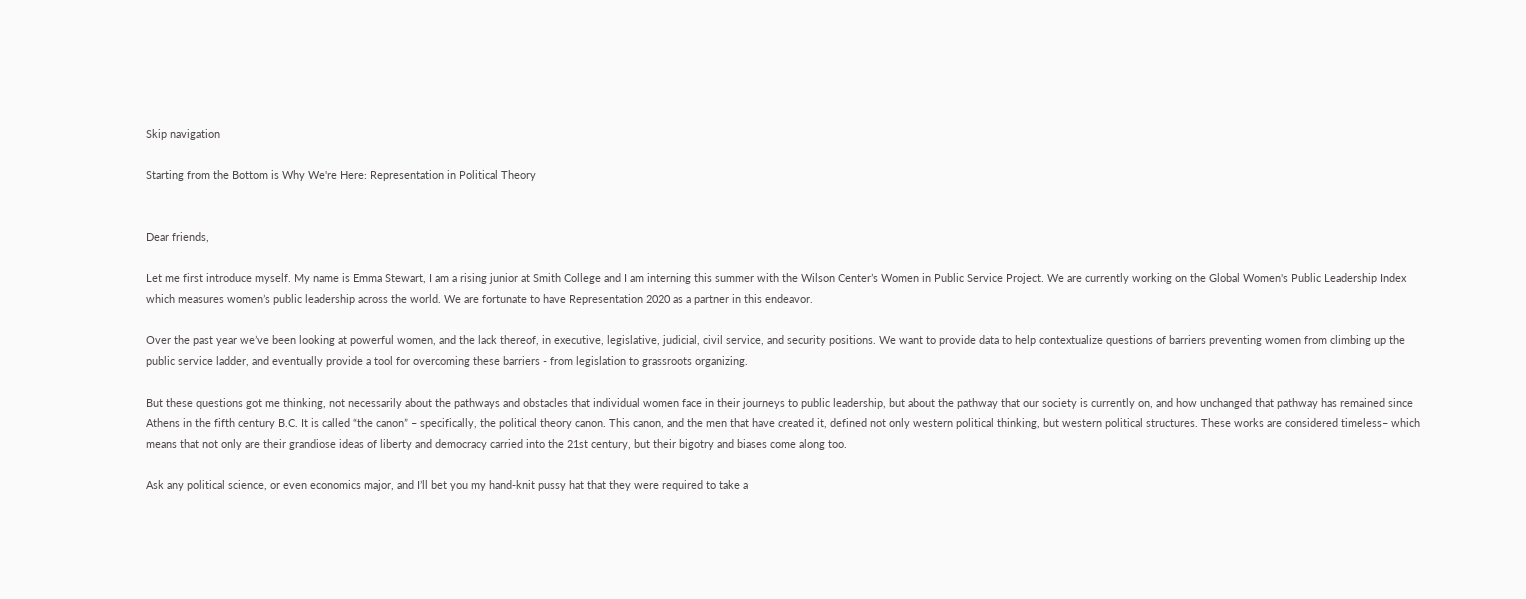Skip navigation

Starting from the Bottom is Why We're Here: Representation in Political Theory


Dear friends,

Let me first introduce myself. My name is Emma Stewart, I am a rising junior at Smith College and I am interning this summer with the Wilson Center’s Women in Public Service Project. We are currently working on the Global Women's Public Leadership Index which measures women’s public leadership across the world. We are fortunate to have Representation 2020 as a partner in this endeavor.

Over the past year we’ve been looking at powerful women, and the lack thereof, in executive, legislative, judicial, civil service, and security positions. We want to provide data to help contextualize questions of barriers preventing women from climbing up the public service ladder, and eventually provide a tool for overcoming these barriers - from legislation to grassroots organizing.

But these questions got me thinking, not necessarily about the pathways and obstacles that individual women face in their journeys to public leadership, but about the pathway that our society is currently on, and how unchanged that pathway has remained since Athens in the fifth century B.C. It is called “the canon” – specifically, the political theory canon. This canon, and the men that have created it, defined not only western political thinking, but western political structures. These works are considered timeless– which means that not only are their grandiose ideas of liberty and democracy carried into the 21st century, but their bigotry and biases come along too.

Ask any political science, or even economics major, and I’ll bet you my hand-knit pussy hat that they were required to take a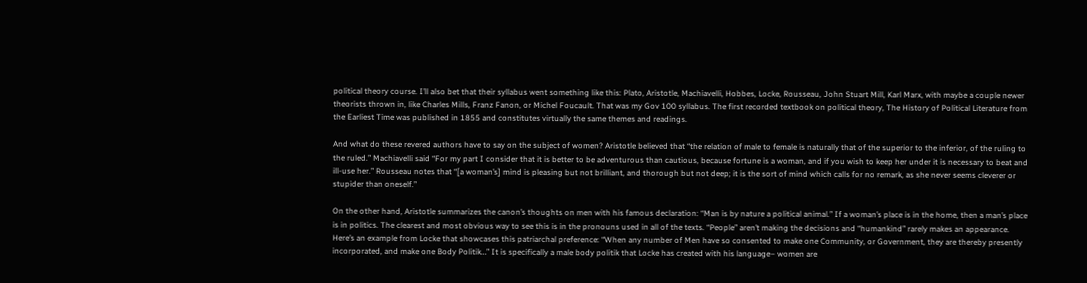political theory course. I’ll also bet that their syllabus went something like this: Plato, Aristotle, Machiavelli, Hobbes, Locke, Rousseau, John Stuart Mill, Karl Marx, with maybe a couple newer theorists thrown in, like Charles Mills, Franz Fanon, or Michel Foucault. That was my Gov 100 syllabus. The first recorded textbook on political theory, The History of Political Literature from the Earliest Time was published in 1855 and constitutes virtually the same themes and readings.

And what do these revered authors have to say on the subject of women? Aristotle believed that “the relation of male to female is naturally that of the superior to the inferior, of the ruling to the ruled.” Machiavelli said “For my part I consider that it is better to be adventurous than cautious, because fortune is a woman, and if you wish to keep her under it is necessary to beat and ill-use her.” Rousseau notes that “[a woman’s] mind is pleasing but not brilliant, and thorough but not deep; it is the sort of mind which calls for no remark, as she never seems cleverer or stupider than oneself.”

On the other hand, Aristotle summarizes the canon’s thoughts on men with his famous declaration: “Man is by nature a political animal.” If a woman’s place is in the home, then a man’s place is in politics. The clearest and most obvious way to see this is in the pronouns used in all of the texts. “People” aren’t making the decisions and “humankind” rarely makes an appearance. Here’s an example from Locke that showcases this patriarchal preference: “When any number of Men have so consented to make one Community, or Government, they are thereby presently incorporated, and make one Body Politik…” It is specifically a male body politik that Locke has created with his language– women are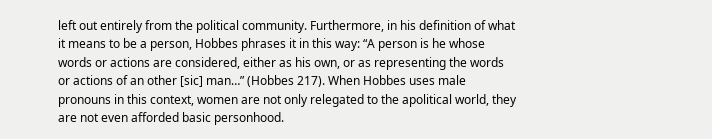left out entirely from the political community. Furthermore, in his definition of what it means to be a person, Hobbes phrases it in this way: “A person is he whose words or actions are considered, either as his own, or as representing the words or actions of an other [sic] man…” (Hobbes 217). When Hobbes uses male pronouns in this context, women are not only relegated to the apolitical world, they are not even afforded basic personhood.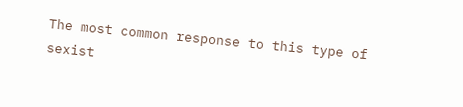The most common response to this type of sexist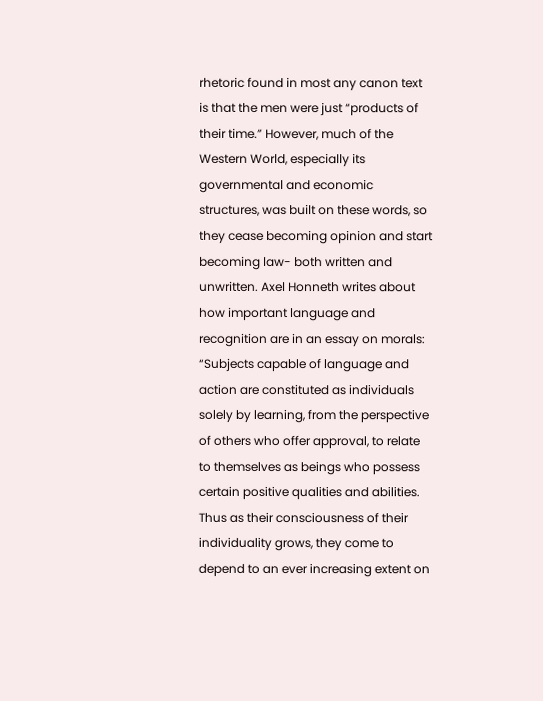rhetoric found in most any canon text is that the men were just “products of their time.” However, much of the Western World, especially its governmental and economic structures, was built on these words, so they cease becoming opinion and start becoming law- both written and unwritten. Axel Honneth writes about how important language and recognition are in an essay on morals: “Subjects capable of language and action are constituted as individuals solely by learning, from the perspective of others who offer approval, to relate to themselves as beings who possess certain positive qualities and abilities. Thus as their consciousness of their individuality grows, they come to depend to an ever increasing extent on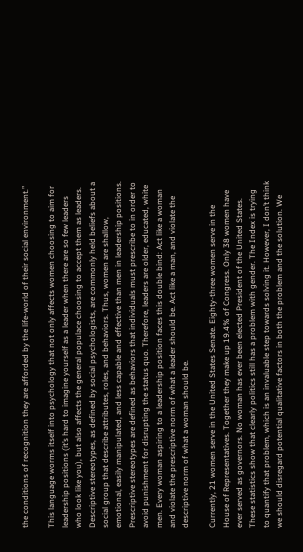the conditions of recognition they are afforded by the life-world of their social environment.”

This language worms itself into psychology that not only affects women choosing to aim for leadership positions (it’s hard to imagine yourself as a leader when there are so few leaders who look like you), but also affects the general populace choosing to accept them as leaders. Descriptive stereotypes, as defined by social psychologists, are commonly held beliefs about a social group that describe attributes, roles, and behaviors. Thus, women are shallow, emotional, easily manipulated, and less capable and effective than men in leadership positions. Prescriptive stereotypes are defined as behaviors that individuals must prescribe to in order to avoid punishment for disrupting the status quo. Therefore, leaders are older, educated, white men. Every woman aspiring to a leadership position faces this double bind: Act like a woman and violate the prescriptive norm of what a leader should be. Act like a man, and violate the descriptive norm of what a woman should be.

Currently, 21 women serve in the United States Senate. Eighty-three women serve in the House of Representatives. Together they make up 19.4% of Congress. Only 38 women have ever served as governors. No woman has ever been elected President of the United States. These statistics show that clearly politics still has a problem with gender. The Index is trying to quantify that problem, which is an invaluable step towards solving it. However, I don’t think we should disregard potential qualitative factors in both the problem and the solution. We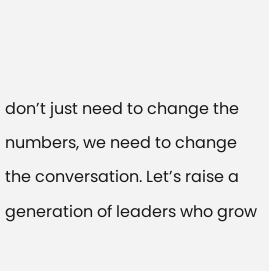don’t just need to change the numbers, we need to change the conversation. Let’s raise a generation of leaders who grow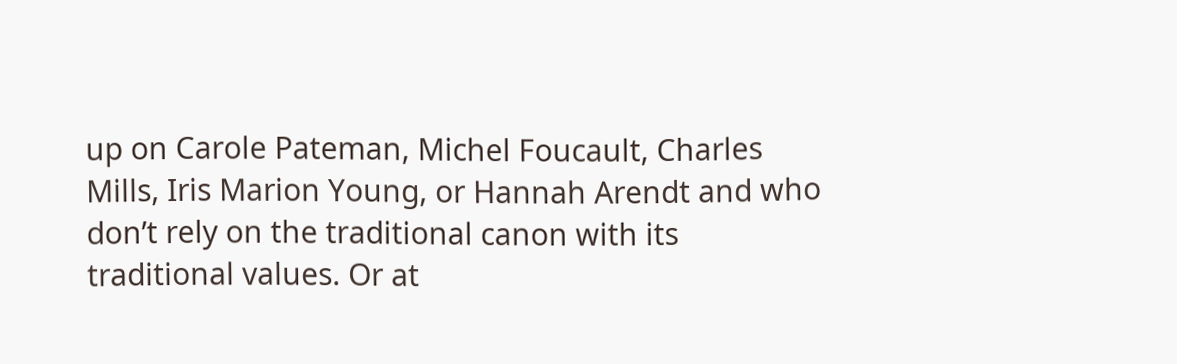up on Carole Pateman, Michel Foucault, Charles Mills, Iris Marion Young, or Hannah Arendt and who don’t rely on the traditional canon with its traditional values. Or at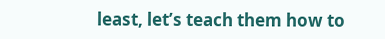least, let’s teach them how to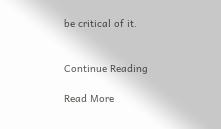be critical of it.


Continue Reading

Read More